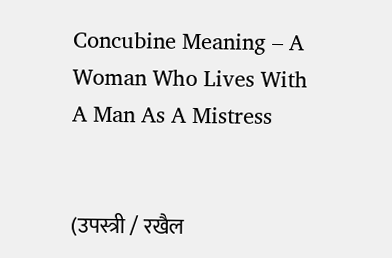Concubine Meaning – A Woman Who Lives With A Man As A Mistress


(उपस्त्री / रखैल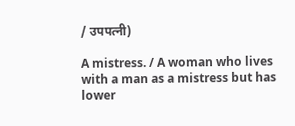/ उपपत्नी)

A mistress. / A woman who lives with a man as a mistress but has lower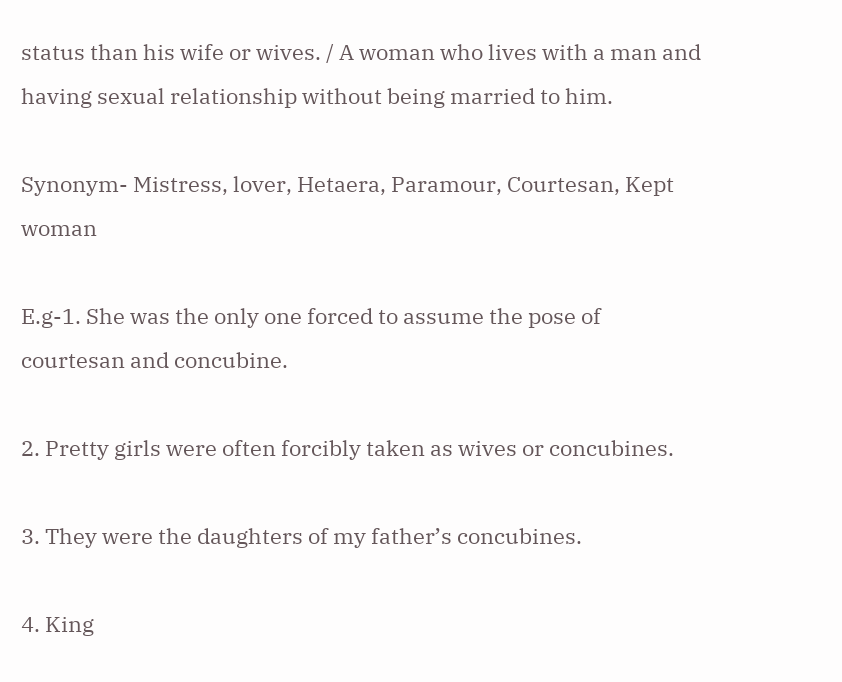status than his wife or wives. / A woman who lives with a man and having sexual relationship without being married to him.

Synonym- Mistress, lover, Hetaera, Paramour, Courtesan, Kept woman

E.g-1. She was the only one forced to assume the pose of courtesan and concubine.

2. Pretty girls were often forcibly taken as wives or concubines.

3. They were the daughters of my father’s concubines.

4. King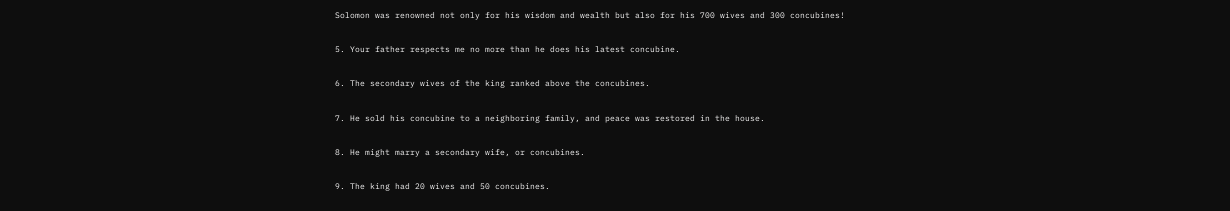Solomon was renowned not only for his wisdom and wealth but also for his 700 wives and 300 concubines!

5. Your father respects me no more than he does his latest concubine.

6. The secondary wives of the king ranked above the concubines.

7. He sold his concubine to a neighboring family, and peace was restored in the house.

8. He might marry a secondary wife, or concubines.

9. The king had 20 wives and 50 concubines.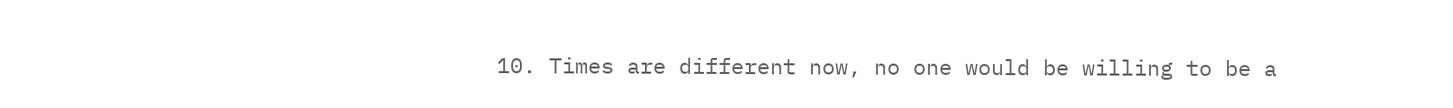10. Times are different now, no one would be willing to be a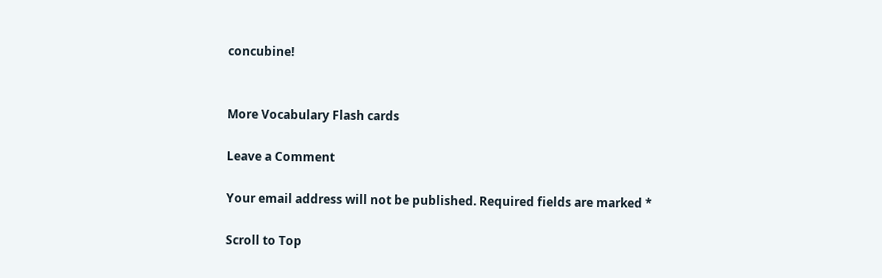concubine!


More Vocabulary Flash cards

Leave a Comment

Your email address will not be published. Required fields are marked *

Scroll to Top